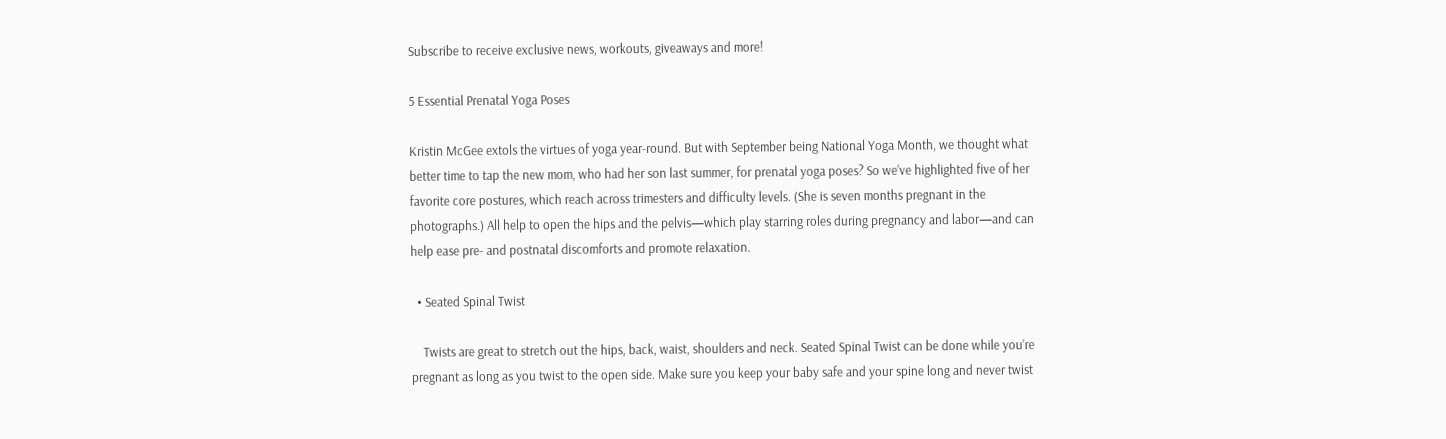Subscribe to receive exclusive news, workouts, giveaways and more!

5 Essential Prenatal Yoga Poses

Kristin McGee extols the virtues of yoga year-round. But with September being National Yoga Month, we thought what better time to tap the new mom, who had her son last summer, for prenatal yoga poses? So we’ve highlighted five of her favorite core postures, which reach across trimesters and difficulty levels. (She is seven months pregnant in the photographs.) All help to open the hips and the pelvis—which play starring roles during pregnancy and labor—and can help ease pre- and postnatal discomforts and promote relaxation.

  • Seated Spinal Twist

    Twists are great to stretch out the hips, back, waist, shoulders and neck. Seated Spinal Twist can be done while you’re pregnant as long as you twist to the open side. Make sure you keep your baby safe and your spine long and never twist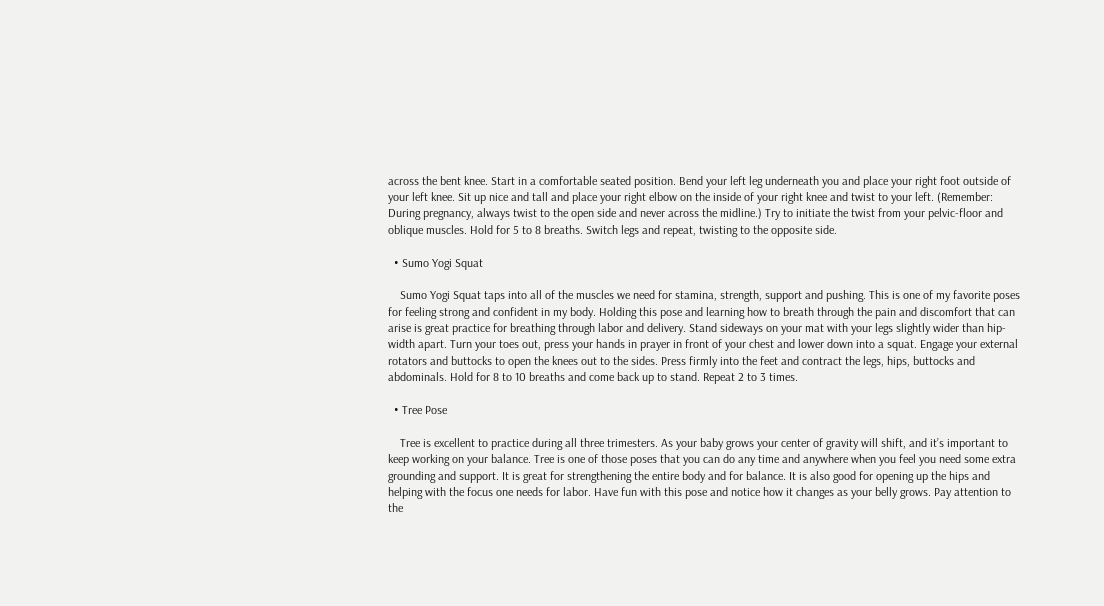across the bent knee. Start in a comfortable seated position. Bend your left leg underneath you and place your right foot outside of your left knee. Sit up nice and tall and place your right elbow on the inside of your right knee and twist to your left. (Remember: During pregnancy, always twist to the open side and never across the midline.) Try to initiate the twist from your pelvic-floor and oblique muscles. Hold for 5 to 8 breaths. Switch legs and repeat, twisting to the opposite side.

  • Sumo Yogi Squat

    Sumo Yogi Squat taps into all of the muscles we need for stamina, strength, support and pushing. This is one of my favorite poses for feeling strong and confident in my body. Holding this pose and learning how to breath through the pain and discomfort that can arise is great practice for breathing through labor and delivery. Stand sideways on your mat with your legs slightly wider than hip-width apart. Turn your toes out, press your hands in prayer in front of your chest and lower down into a squat. Engage your external rotators and buttocks to open the knees out to the sides. Press firmly into the feet and contract the legs, hips, buttocks and abdominals. Hold for 8 to 10 breaths and come back up to stand. Repeat 2 to 3 times.

  • Tree Pose

    Tree is excellent to practice during all three trimesters. As your baby grows your center of gravity will shift, and it’s important to keep working on your balance. Tree is one of those poses that you can do any time and anywhere when you feel you need some extra grounding and support. It is great for strengthening the entire body and for balance. It is also good for opening up the hips and helping with the focus one needs for labor. Have fun with this pose and notice how it changes as your belly grows. Pay attention to the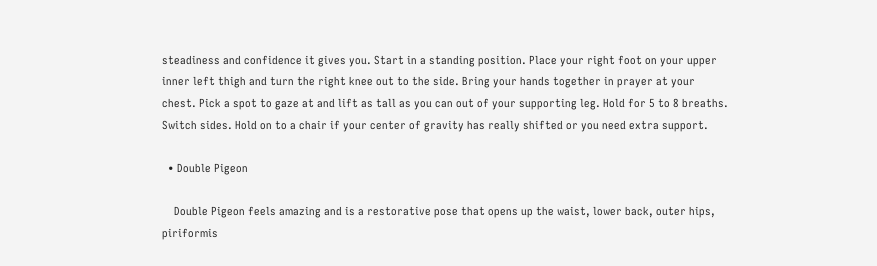steadiness and confidence it gives you. Start in a standing position. Place your right foot on your upper inner left thigh and turn the right knee out to the side. Bring your hands together in prayer at your chest. Pick a spot to gaze at and lift as tall as you can out of your supporting leg. Hold for 5 to 8 breaths. Switch sides. Hold on to a chair if your center of gravity has really shifted or you need extra support.

  • Double Pigeon

    Double Pigeon feels amazing and is a restorative pose that opens up the waist, lower back, outer hips, piriformis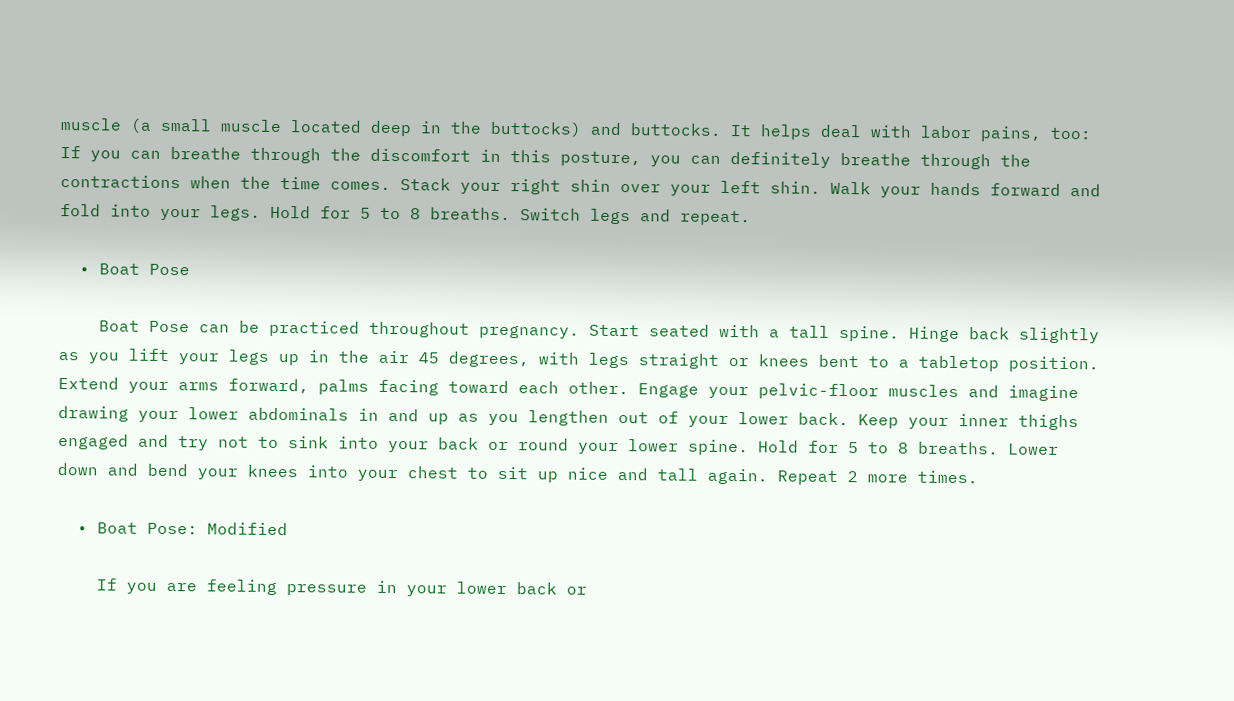muscle (a small muscle located deep in the buttocks) and buttocks. It helps deal with labor pains, too: If you can breathe through the discomfort in this posture, you can definitely breathe through the contractions when the time comes. Stack your right shin over your left shin. Walk your hands forward and fold into your legs. Hold for 5 to 8 breaths. Switch legs and repeat.

  • Boat Pose

    Boat Pose can be practiced throughout pregnancy. Start seated with a tall spine. Hinge back slightly as you lift your legs up in the air 45 degrees, with legs straight or knees bent to a tabletop position. Extend your arms forward, palms facing toward each other. Engage your pelvic-floor muscles and imagine drawing your lower abdominals in and up as you lengthen out of your lower back. Keep your inner thighs engaged and try not to sink into your back or round your lower spine. Hold for 5 to 8 breaths. Lower down and bend your knees into your chest to sit up nice and tall again. Repeat 2 more times.

  • Boat Pose: Modified

    If you are feeling pressure in your lower back or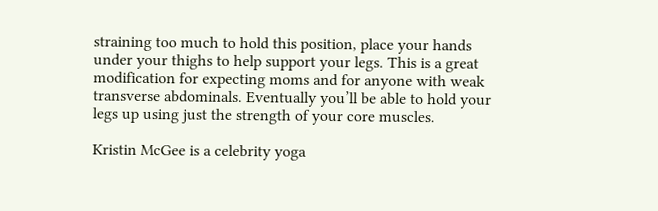straining too much to hold this position, place your hands under your thighs to help support your legs. This is a great modification for expecting moms and for anyone with weak transverse abdominals. Eventually you’ll be able to hold your legs up using just the strength of your core muscles.

Kristin McGee is a celebrity yoga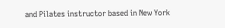and Pilates instructor based in New York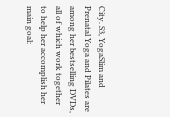City. S3, YogaSlim and Prenatal Yoga and Pilates are among her bestselling DVDs, all of which work together to help her accomplish her main goal: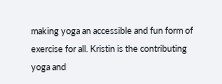making yoga an accessible and fun form of exercise for all. Kristin is the contributing yoga and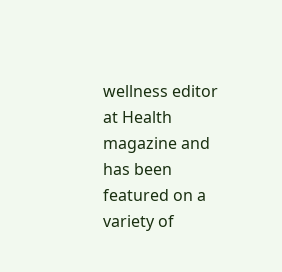wellness editor at Health magazine and has been featured on a variety of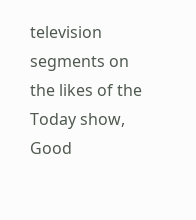television segments on the likes of the Today show, Good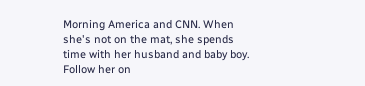Morning America and CNN. When she's not on the mat, she spends time with her husband and baby boy. Follow her on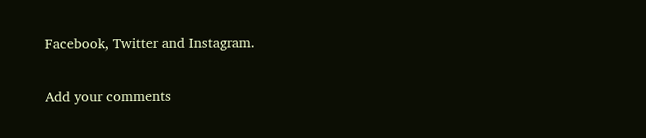Facebook, Twitter and Instagram.

Add your comments